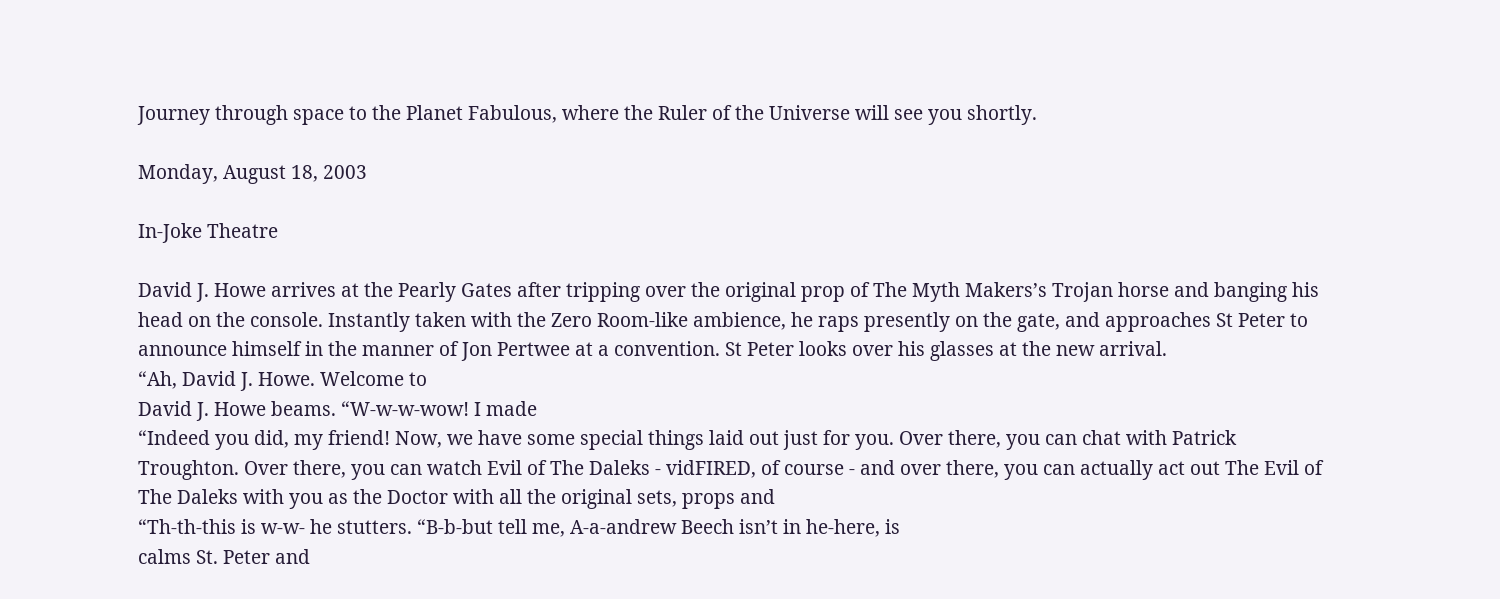Journey through space to the Planet Fabulous, where the Ruler of the Universe will see you shortly.

Monday, August 18, 2003

In-Joke Theatre

David J. Howe arrives at the Pearly Gates after tripping over the original prop of The Myth Makers’s Trojan horse and banging his head on the console. Instantly taken with the Zero Room-like ambience, he raps presently on the gate, and approaches St Peter to announce himself in the manner of Jon Pertwee at a convention. St Peter looks over his glasses at the new arrival.
“Ah, David J. Howe. Welcome to
David J. Howe beams. “W-w-w-wow! I made
“Indeed you did, my friend! Now, we have some special things laid out just for you. Over there, you can chat with Patrick Troughton. Over there, you can watch Evil of The Daleks - vidFIRED, of course - and over there, you can actually act out The Evil of The Daleks with you as the Doctor with all the original sets, props and
“Th-th-this is w-w- he stutters. “B-b-but tell me, A-a-andrew Beech isn’t in he-here, is
calms St. Peter and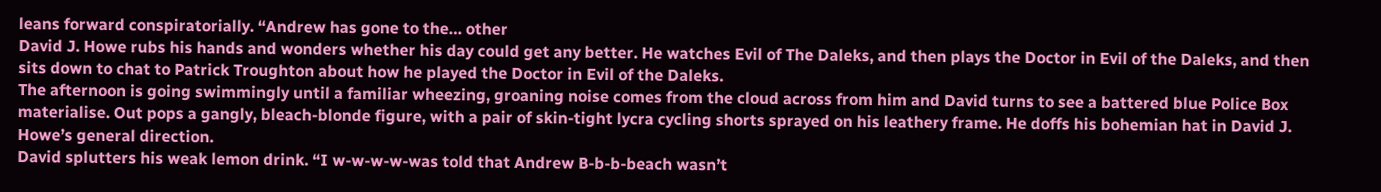leans forward conspiratorially. “Andrew has gone to the… other
David J. Howe rubs his hands and wonders whether his day could get any better. He watches Evil of The Daleks, and then plays the Doctor in Evil of the Daleks, and then sits down to chat to Patrick Troughton about how he played the Doctor in Evil of the Daleks.
The afternoon is going swimmingly until a familiar wheezing, groaning noise comes from the cloud across from him and David turns to see a battered blue Police Box materialise. Out pops a gangly, bleach-blonde figure, with a pair of skin-tight lycra cycling shorts sprayed on his leathery frame. He doffs his bohemian hat in David J. Howe’s general direction.
David splutters his weak lemon drink. “I w-w-w-w-was told that Andrew B-b-b-beach wasn’t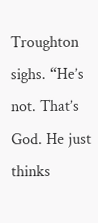Troughton sighs. “He’s not. That’s God. He just thinks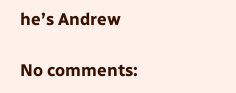he’s Andrew

No comments: